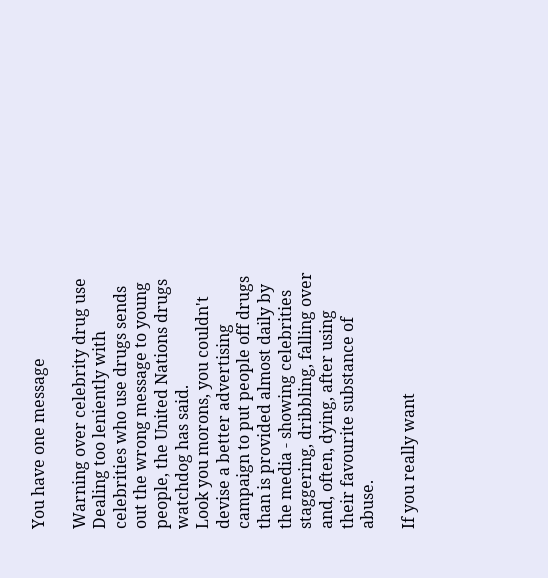You have one message

Warning over celebrity drug use
Dealing too leniently with celebrities who use drugs sends out the wrong message to young people, the United Nations drugs watchdog has said.
Look you morons, you couldn't devise a better advertising campaign to put people off drugs than is provided almost daily by the media - showing celebrities staggering, dribbling, falling over and, often, dying, after using their favourite substance of abuse.

If you really want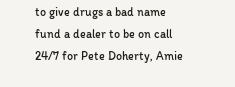to give drugs a bad name fund a dealer to be on call 24/7 for Pete Doherty, Amie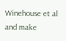Winehouse et al and make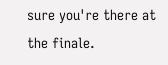sure you're there at the finale.